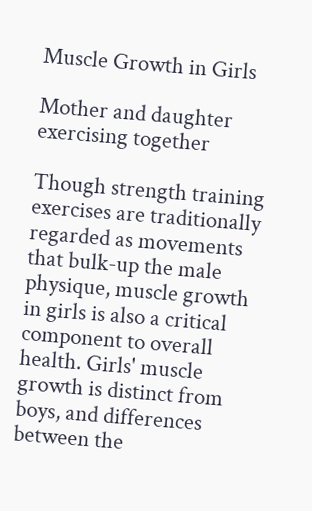Muscle Growth in Girls

Mother and daughter exercising together

Though strength training exercises are traditionally regarded as movements that bulk-up the male physique, muscle growth in girls is also a critical component to overall health. Girls' muscle growth is distinct from boys, and differences between the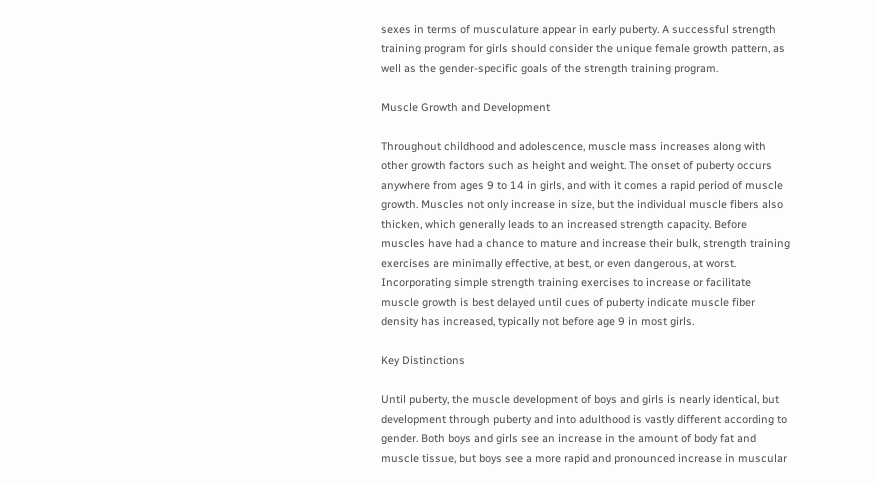sexes in terms of musculature appear in early puberty. A successful strength training program for girls should consider the unique female growth pattern, as well as the gender-specific goals of the strength training program.

Muscle Growth and Development

Throughout childhood and adolescence, muscle mass increases along with other growth factors such as height and weight. The onset of puberty occurs anywhere from ages 9 to 14 in girls, and with it comes a rapid period of muscle growth. Muscles not only increase in size, but the individual muscle fibers also thicken, which generally leads to an increased strength capacity. Before muscles have had a chance to mature and increase their bulk, strength training exercises are minimally effective, at best, or even dangerous, at worst. Incorporating simple strength training exercises to increase or facilitate muscle growth is best delayed until cues of puberty indicate muscle fiber density has increased, typically not before age 9 in most girls.

Key Distinctions

Until puberty, the muscle development of boys and girls is nearly identical, but development through puberty and into adulthood is vastly different according to gender. Both boys and girls see an increase in the amount of body fat and muscle tissue, but boys see a more rapid and pronounced increase in muscular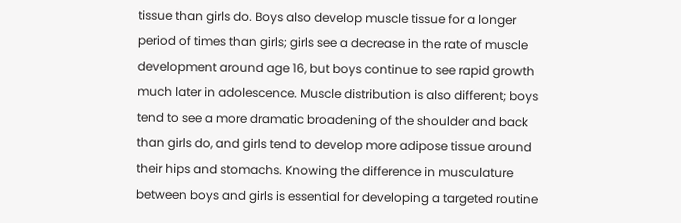tissue than girls do. Boys also develop muscle tissue for a longer period of times than girls; girls see a decrease in the rate of muscle development around age 16, but boys continue to see rapid growth much later in adolescence. Muscle distribution is also different; boys tend to see a more dramatic broadening of the shoulder and back than girls do, and girls tend to develop more adipose tissue around their hips and stomachs. Knowing the difference in musculature between boys and girls is essential for developing a targeted routine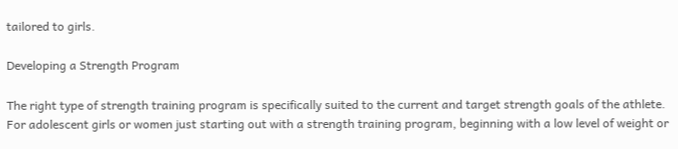tailored to girls.

Developing a Strength Program

The right type of strength training program is specifically suited to the current and target strength goals of the athlete. For adolescent girls or women just starting out with a strength training program, beginning with a low level of weight or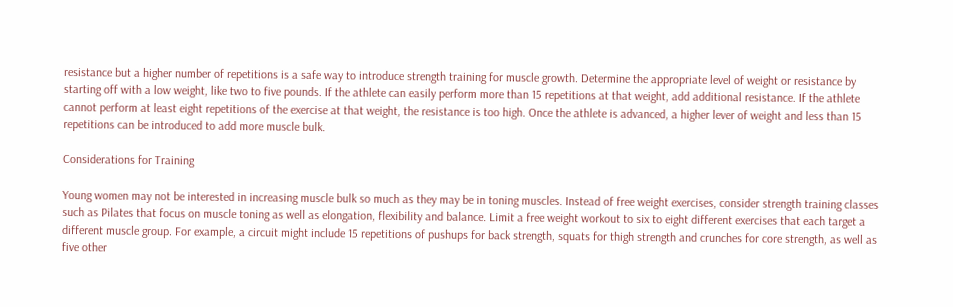resistance but a higher number of repetitions is a safe way to introduce strength training for muscle growth. Determine the appropriate level of weight or resistance by starting off with a low weight, like two to five pounds. If the athlete can easily perform more than 15 repetitions at that weight, add additional resistance. If the athlete cannot perform at least eight repetitions of the exercise at that weight, the resistance is too high. Once the athlete is advanced, a higher lever of weight and less than 15 repetitions can be introduced to add more muscle bulk.

Considerations for Training

Young women may not be interested in increasing muscle bulk so much as they may be in toning muscles. Instead of free weight exercises, consider strength training classes such as Pilates that focus on muscle toning as well as elongation, flexibility and balance. Limit a free weight workout to six to eight different exercises that each target a different muscle group. For example, a circuit might include 15 repetitions of pushups for back strength, squats for thigh strength and crunches for core strength, as well as five other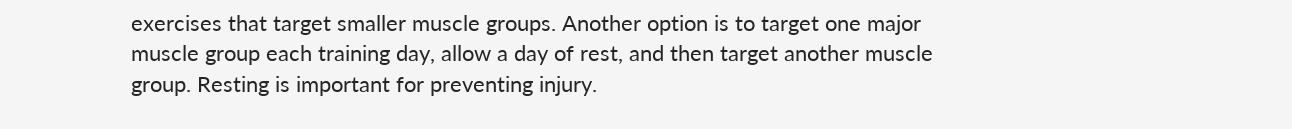exercises that target smaller muscle groups. Another option is to target one major muscle group each training day, allow a day of rest, and then target another muscle group. Resting is important for preventing injury.